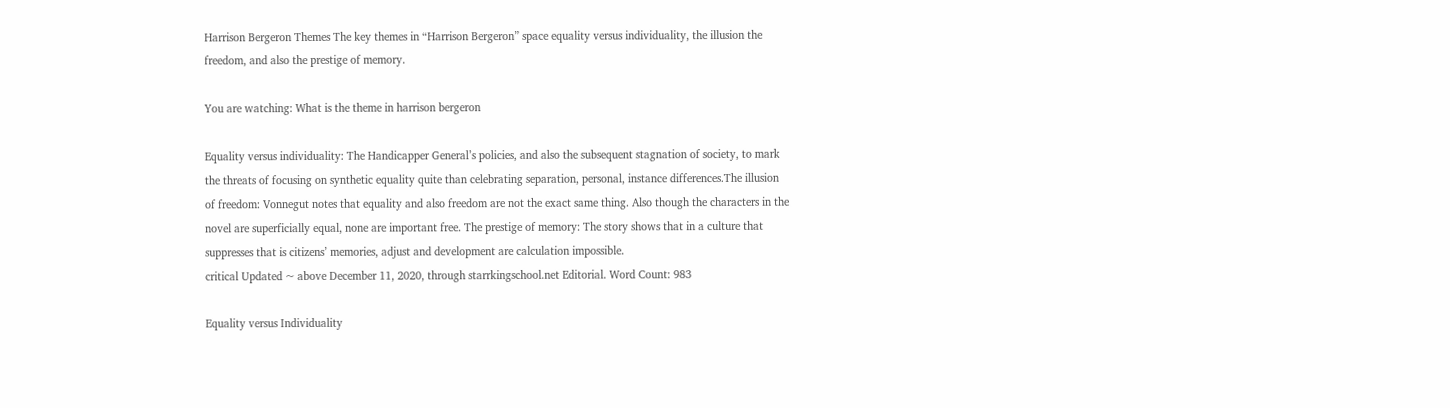Harrison Bergeron Themes The key themes in “Harrison Bergeron” space equality versus individuality, the illusion the freedom, and also the prestige of memory.

You are watching: What is the theme in harrison bergeron

Equality versus individuality: The Handicapper General’s policies, and also the subsequent stagnation of society, to mark the threats of focusing on synthetic equality quite than celebrating separation, personal, instance differences.The illusion of freedom: Vonnegut notes that equality and also freedom are not the exact same thing. Also though the characters in the novel are superficially equal, none are important free. The prestige of memory: The story shows that in a culture that suppresses that is citizens’ memories, adjust and development are calculation impossible.
critical Updated ~ above December 11, 2020, through starrkingschool.net Editorial. Word Count: 983

Equality versus Individuality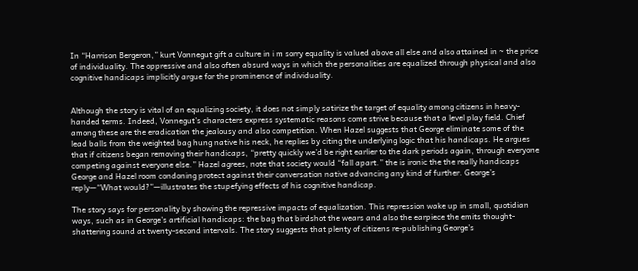In “Harrison Bergeron,” kurt Vonnegut gift a culture in i m sorry equality is valued above all else and also attained in ~ the price of individuality. The oppressive and also often absurd ways in which the personalities are equalized through physical and also cognitive handicaps implicitly argue for the prominence of individuality.


Although the story is vital of an equalizing society, it does not simply satirize the target of equality among citizens in heavy-handed terms. Indeed, Vonnegut’s characters express systematic reasons come strive because that a level play field. Chief among these are the eradication the jealousy and also competition. When Hazel suggests that George eliminate some of the lead balls from the weighted bag hung native his neck, he replies by citing the underlying logic that his handicaps. He argues that if citizens began removing their handicaps, “pretty quickly we’d be right earlier to the dark periods again, through everyone competing against everyone else.” Hazel agrees, note that society would “fall apart.” the is ironic the the really handicaps George and Hazel room condoning protect against their conversation native advancing any kind of further. George’s reply—“What would?”—illustrates the stupefying effects of his cognitive handicap.

The story says for personality by showing the repressive impacts of equalization. This repression wake up in small, quotidian ways, such as in George’s artificial handicaps: the bag that birdshot the wears and also the earpiece the emits thought-shattering sound at twenty-second intervals. The story suggests that plenty of citizens re-publishing George’s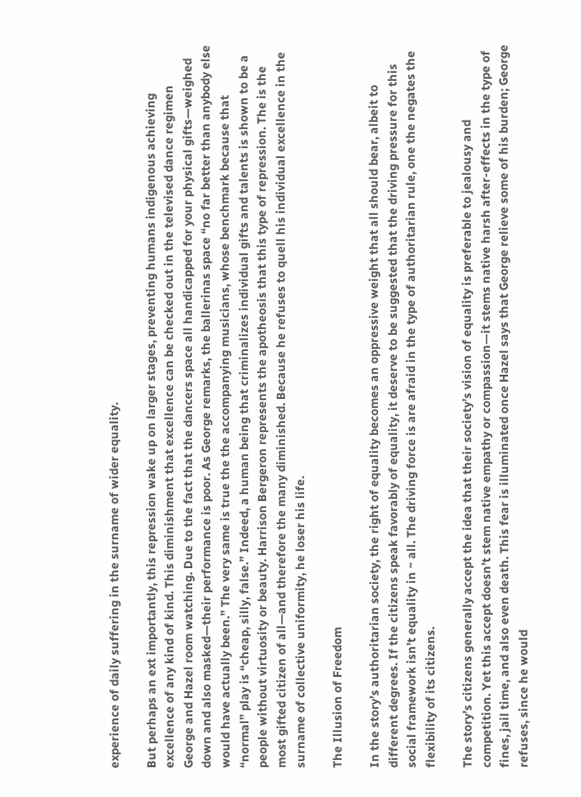experience of daily suffering in the surname of wider equality.

But perhaps an ext importantly, this repression wake up on larger stages, preventing humans indigenous achieving excellence of any kind of kind. This diminishment that excellence can be checked out in the televised dance regimen George and Hazel room watching. Due to the fact that the dancers space all handicapped for your physical gifts—weighed down and also masked—their performance is poor. As George remarks, the ballerinas space “no far better than anybody else would have actually been.” The very same is true the the accompanying musicians, whose benchmark because that “normal” play is “cheap, silly, false.” Indeed, a human being that criminalizes individual gifts and talents is shown to be a people without virtuosity or beauty. Harrison Bergeron represents the apotheosis that this type of repression. The is the most gifted citizen of all—and therefore the many diminished. Because he refuses to quell his individual excellence in the surname of collective uniformity, he loser his life.

The Illusion of Freedom

In the story’s authoritarian society, the right of equality becomes an oppressive weight that all should bear, albeit to different degrees. If the citizens speak favorably of equality, it deserve to be suggested that the driving pressure for this social framework isn’t equality in ~ all. The driving force is are afraid in the type of authoritarian rule, one the negates the flexibility of its citizens.

The story’s citizens generally accept the idea that their society’s vision of equality is preferable to jealousy and competition. Yet this accept doesn’t stem native empathy or compassion—it stems native harsh after-effects in the type of fines, jail time, and also even death. This fear is illuminated once Hazel says that George relieve some of his burden; George refuses, since he would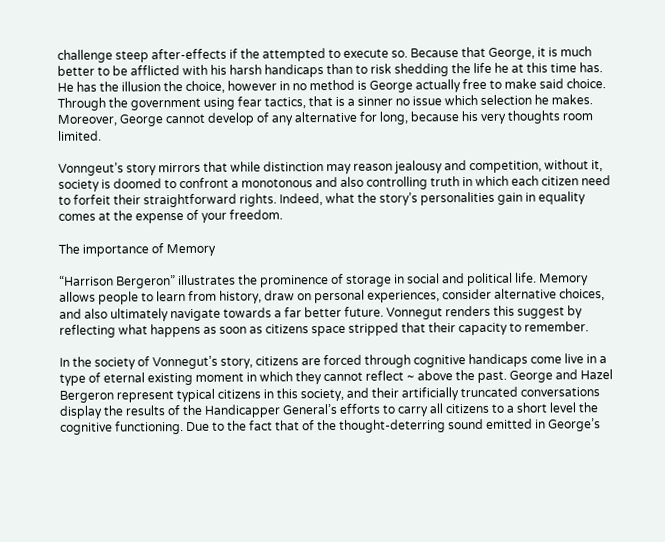challenge steep after-effects if the attempted to execute so. Because that George, it is much better to be afflicted with his harsh handicaps than to risk shedding the life he at this time has. He has the illusion the choice, however in no method is George actually free to make said choice. Through the government using fear tactics, that is a sinner no issue which selection he makes. Moreover, George cannot develop of any alternative for long, because his very thoughts room limited.

Vonngeut’s story mirrors that while distinction may reason jealousy and competition, without it, society is doomed to confront a monotonous and also controlling truth in which each citizen need to forfeit their straightforward rights. Indeed, what the story’s personalities gain in equality comes at the expense of your freedom.

The importance of Memory

“Harrison Bergeron” illustrates the prominence of storage in social and political life. Memory allows people to learn from history, draw on personal experiences, consider alternative choices, and also ultimately navigate towards a far better future. Vonnegut renders this suggest by reflecting what happens as soon as citizens space stripped that their capacity to remember.

In the society of Vonnegut’s story, citizens are forced through cognitive handicaps come live in a type of eternal existing moment in which they cannot reflect ~ above the past. George and Hazel Bergeron represent typical citizens in this society, and their artificially truncated conversations display the results of the Handicapper General’s efforts to carry all citizens to a short level the cognitive functioning. Due to the fact that of the thought-deterring sound emitted in George’s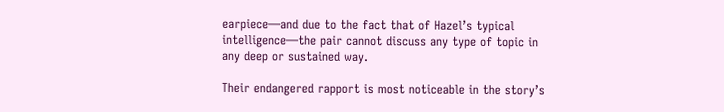earpiece—and due to the fact that of Hazel’s typical intelligence—the pair cannot discuss any type of topic in any deep or sustained way.

Their endangered rapport is most noticeable in the story’s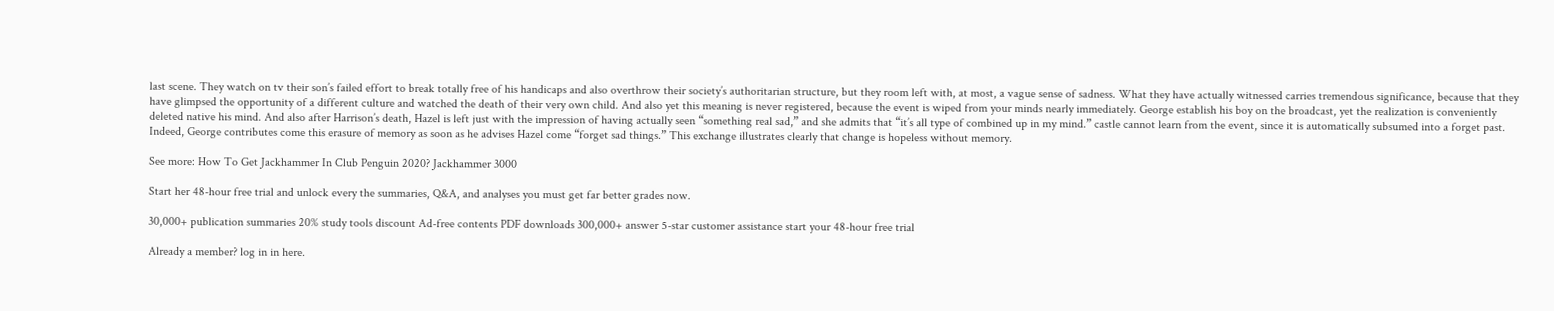last scene. They watch on tv their son’s failed effort to break totally free of his handicaps and also overthrow their society’s authoritarian structure, but they room left with, at most, a vague sense of sadness. What they have actually witnessed carries tremendous significance, because that they have glimpsed the opportunity of a different culture and watched the death of their very own child. And also yet this meaning is never registered, because the event is wiped from your minds nearly immediately. George establish his boy on the broadcast, yet the realization is conveniently deleted native his mind. And also after Harrison’s death, Hazel is left just with the impression of having actually seen “something real sad,” and she admits that “it’s all type of combined up in my mind.” castle cannot learn from the event, since it is automatically subsumed into a forget past. Indeed, George contributes come this erasure of memory as soon as he advises Hazel come “forget sad things.” This exchange illustrates clearly that change is hopeless without memory.

See more: How To Get Jackhammer In Club Penguin 2020? Jackhammer 3000

Start her 48-hour free trial and unlock every the summaries, Q&A, and analyses you must get far better grades now.

30,000+ publication summaries 20% study tools discount Ad-free contents PDF downloads 300,000+ answer 5-star customer assistance start your 48-hour free trial

Already a member? log in in here.